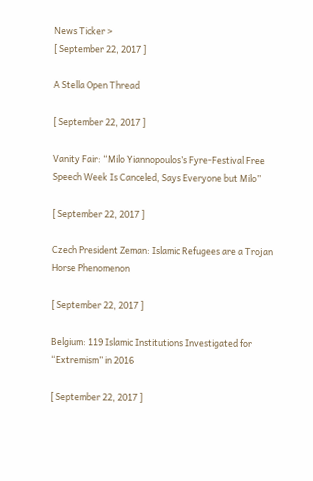News Ticker >
[ September 22, 2017 ]

A Stella Open Thread

[ September 22, 2017 ]

Vanity Fair: “Milo Yiannopoulos’s Fyre-Festival Free Speech Week Is Canceled, Says Everyone but Milo”

[ September 22, 2017 ]

Czech President Zeman: Islamic Refugees are a Trojan Horse Phenomenon

[ September 22, 2017 ]

Belgium: 119 Islamic Institutions Investigated for “Extremism” in 2016

[ September 22, 2017 ]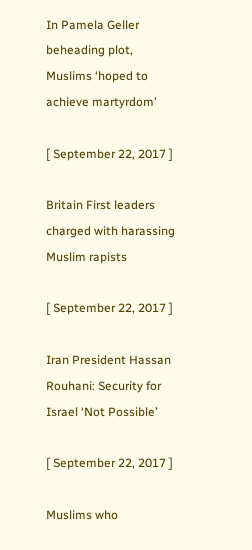In Pamela Geller beheading plot, Muslims ‘hoped to achieve martyrdom’

[ September 22, 2017 ]

Britain First leaders charged with harassing Muslim rapists

[ September 22, 2017 ]

Iran President Hassan Rouhani: Security for Israel ‘Not Possible’

[ September 22, 2017 ]

Muslims who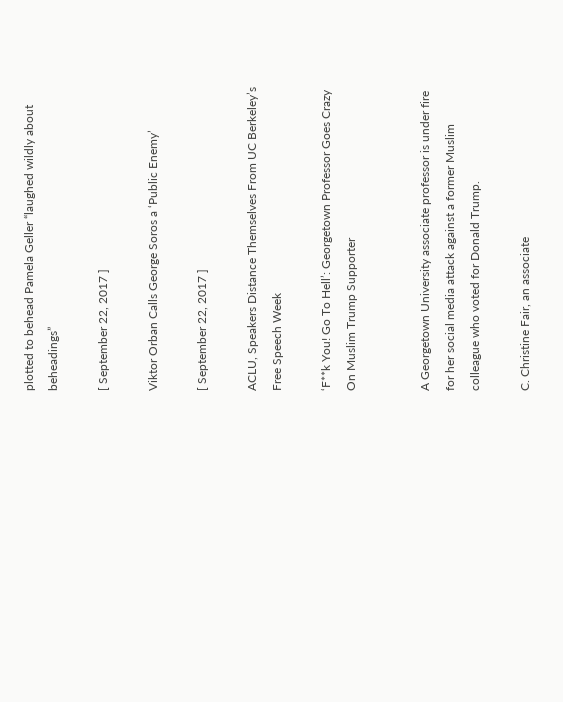plotted to behead Pamela Geller “laughed wildly about beheadings”

[ September 22, 2017 ]

Viktor Orban Calls George Soros a ‘Public Enemy’

[ September 22, 2017 ]

ACLU, Speakers Distance Themselves From UC Berkeley’s Free Speech Week

‘F**k You! Go To Hell’: Georgetown Professor Goes Crazy On Muslim Trump Supporter


A Georgetown University associate professor is under fire for her social media attack against a former Muslim colleague who voted for Donald Trump.

C. Christine Fair, an associate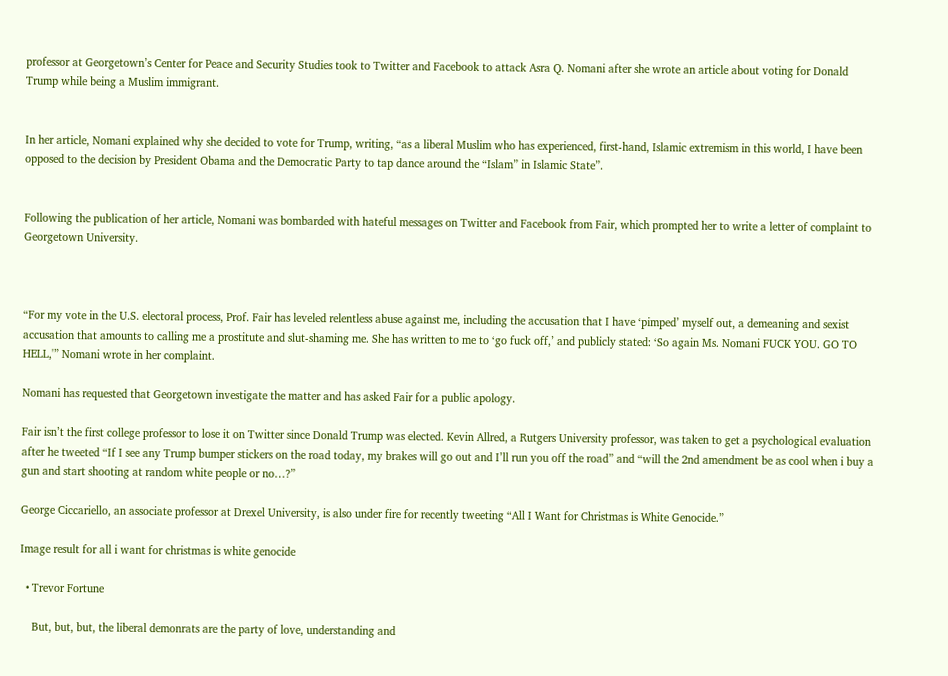professor at Georgetown’s Center for Peace and Security Studies took to Twitter and Facebook to attack Asra Q. Nomani after she wrote an article about voting for Donald Trump while being a Muslim immigrant.


In her article, Nomani explained why she decided to vote for Trump, writing, “as a liberal Muslim who has experienced, first-hand, Islamic extremism in this world, I have been opposed to the decision by President Obama and the Democratic Party to tap dance around the “Islam” in Islamic State”.


Following the publication of her article, Nomani was bombarded with hateful messages on Twitter and Facebook from Fair, which prompted her to write a letter of complaint to Georgetown University.



“For my vote in the U.S. electoral process, Prof. Fair has leveled relentless abuse against me, including the accusation that I have ‘pimped’ myself out, a demeaning and sexist accusation that amounts to calling me a prostitute and slut-shaming me. She has written to me to ‘go fuck off,’ and publicly stated: ‘So again Ms. Nomani FUCK YOU. GO TO HELL,'” Nomani wrote in her complaint.

Nomani has requested that Georgetown investigate the matter and has asked Fair for a public apology.

Fair isn’t the first college professor to lose it on Twitter since Donald Trump was elected. Kevin Allred, a Rutgers University professor, was taken to get a psychological evaluation after he tweeted “If I see any Trump bumper stickers on the road today, my brakes will go out and I’ll run you off the road” and “will the 2nd amendment be as cool when i buy a gun and start shooting at random white people or no…?”

George Ciccariello, an associate professor at Drexel University, is also under fire for recently tweeting “All I Want for Christmas is White Genocide.”

Image result for all i want for christmas is white genocide

  • Trevor Fortune

    But, but, but, the liberal demonrats are the party of love, understanding and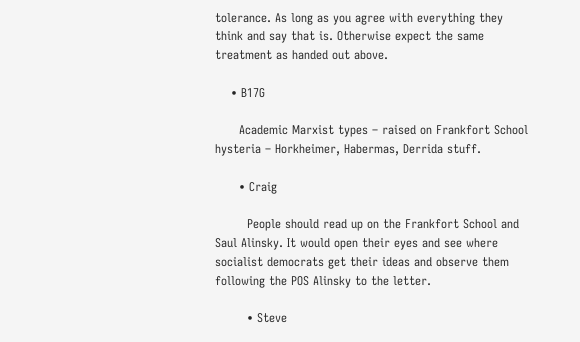tolerance. As long as you agree with everything they think and say that is. Otherwise expect the same treatment as handed out above.

    • B17G

      Academic Marxist types – raised on Frankfort School hysteria – Horkheimer, Habermas, Derrida stuff.

      • Craig

        People should read up on the Frankfort School and Saul Alinsky. It would open their eyes and see where socialist democrats get their ideas and observe them following the POS Alinsky to the letter.

        • Steve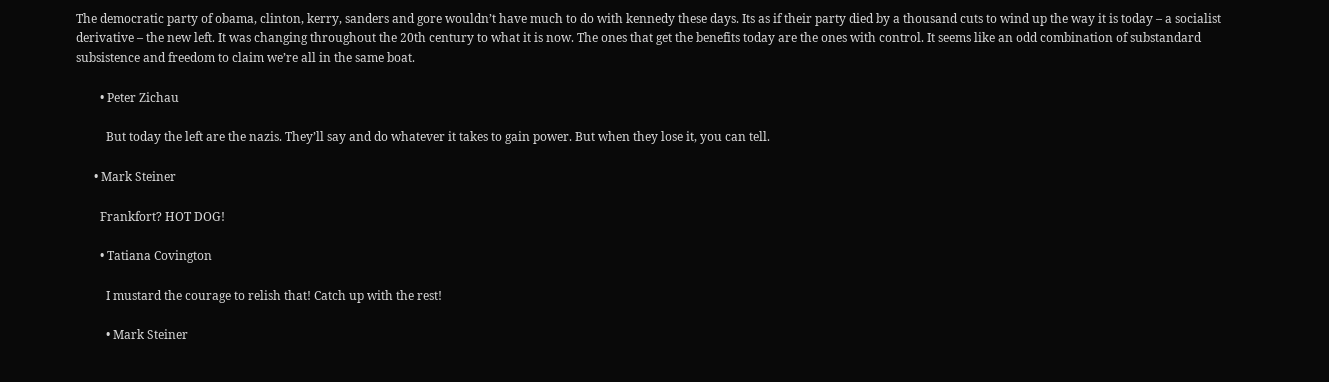The democratic party of obama, clinton, kerry, sanders and gore wouldn’t have much to do with kennedy these days. Its as if their party died by a thousand cuts to wind up the way it is today – a socialist derivative – the new left. It was changing throughout the 20th century to what it is now. The ones that get the benefits today are the ones with control. It seems like an odd combination of substandard subsistence and freedom to claim we’re all in the same boat.

        • Peter Zichau

          But today the left are the nazis. They’ll say and do whatever it takes to gain power. But when they lose it, you can tell.

      • Mark Steiner

        Frankfort? HOT DOG!

        • Tatiana Covington

          I mustard the courage to relish that! Catch up with the rest!

          • Mark Steiner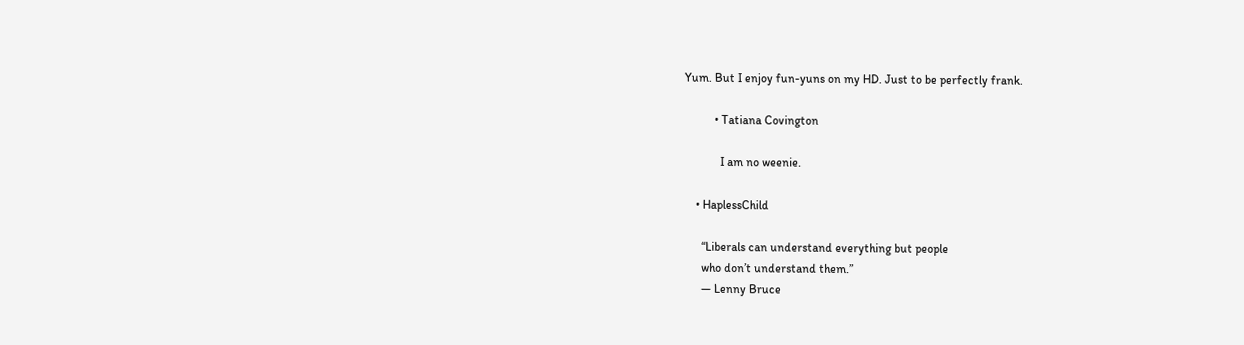Yum. But I enjoy fun-yuns on my HD. Just to be perfectly frank.

          • Tatiana Covington

            I am no weenie.

    • HaplessChild

      “Liberals can understand everything but people
      who don’t understand them.”
      ― Lenny Bruce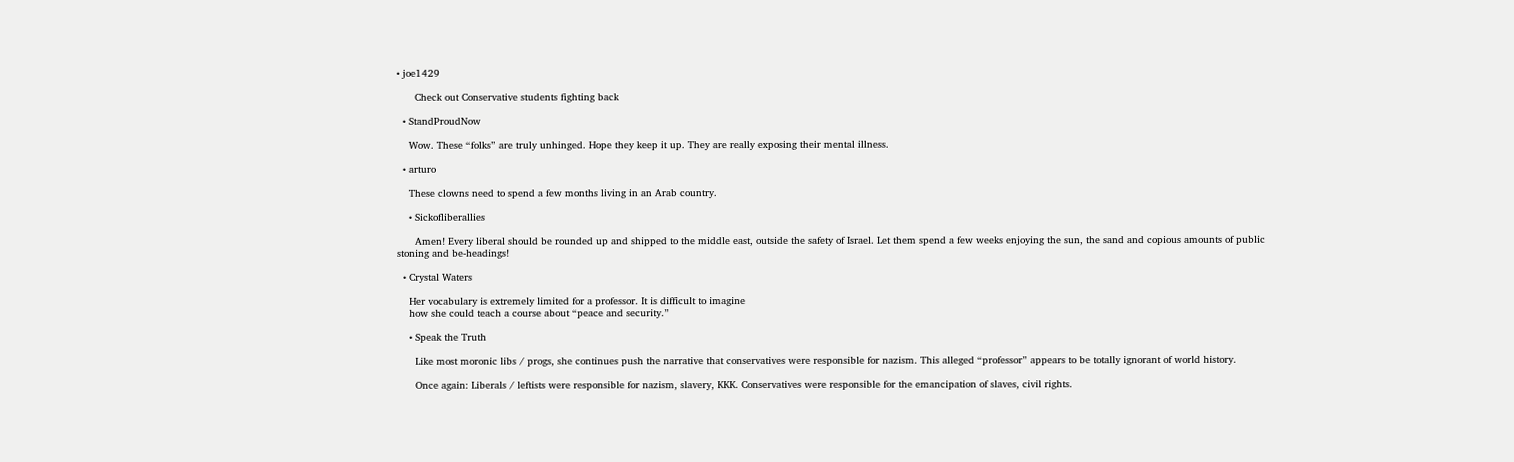• joe1429

      Check out Conservative students fighting back

  • StandProudNow

    Wow. These “folks” are truly unhinged. Hope they keep it up. They are really exposing their mental illness.

  • arturo

    These clowns need to spend a few months living in an Arab country.

    • Sickofliberallies

      Amen! Every liberal should be rounded up and shipped to the middle east, outside the safety of Israel. Let them spend a few weeks enjoying the sun, the sand and copious amounts of public stoning and be-headings!

  • Crystal Waters

    Her vocabulary is extremely limited for a professor. It is difficult to imagine
    how she could teach a course about “peace and security.”

    • Speak the Truth

      Like most moronic libs / progs, she continues push the narrative that conservatives were responsible for nazism. This alleged “professor” appears to be totally ignorant of world history.

      Once again: Liberals / leftists were responsible for nazism, slavery, KKK. Conservatives were responsible for the emancipation of slaves, civil rights.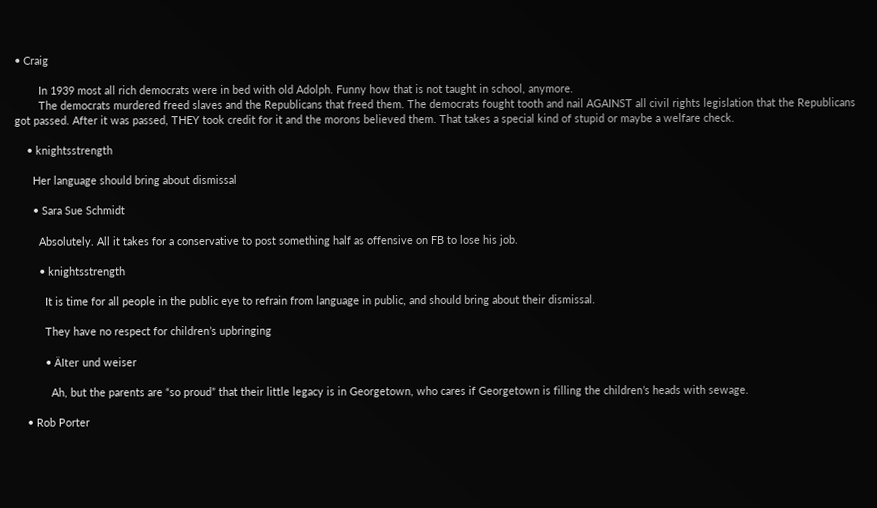• Craig

        In 1939 most all rich democrats were in bed with old Adolph. Funny how that is not taught in school, anymore.
        The democrats murdered freed slaves and the Republicans that freed them. The democrats fought tooth and nail AGAINST all civil rights legislation that the Republicans got passed. After it was passed, THEY took credit for it and the morons believed them. That takes a special kind of stupid or maybe a welfare check.

    • knightsstrength

      Her language should bring about dismissal

      • Sara Sue Schmidt

        Absolutely. All it takes for a conservative to post something half as offensive on FB to lose his job.

        • knightsstrength

          It is time for all people in the public eye to refrain from language in public, and should bring about their dismissal.

          They have no respect for children’s upbringing

          • Älter und weiser

            Ah, but the parents are “so proud” that their little legacy is in Georgetown, who cares if Georgetown is filling the children’s heads with sewage.

    • Rob Porter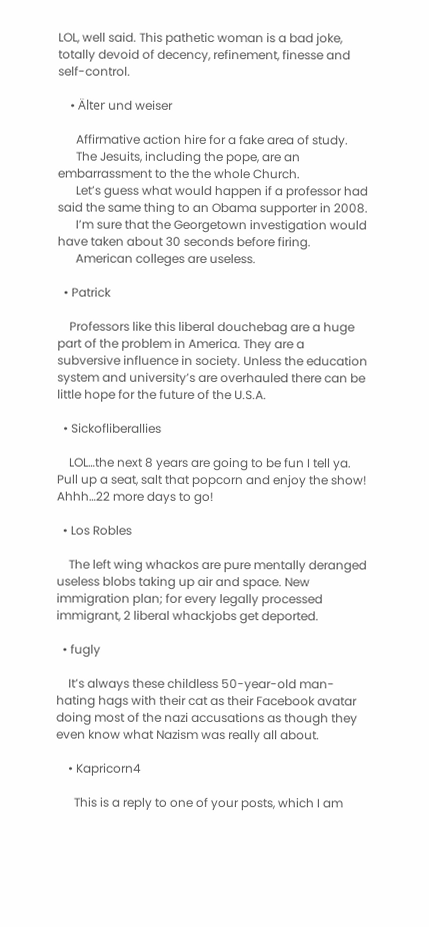LOL, well said. This pathetic woman is a bad joke, totally devoid of decency, refinement, finesse and self-control.

    • Älter und weiser

      Affirmative action hire for a fake area of study.
      The Jesuits, including the pope, are an embarrassment to the the whole Church.
      Let’s guess what would happen if a professor had said the same thing to an Obama supporter in 2008.
      I’m sure that the Georgetown investigation would have taken about 30 seconds before firing.
      American colleges are useless.

  • Patrick

    Professors like this liberal douchebag are a huge part of the problem in America. They are a subversive influence in society. Unless the education system and university’s are overhauled there can be little hope for the future of the U.S.A.

  • Sickofliberallies

    LOL…the next 8 years are going to be fun I tell ya. Pull up a seat, salt that popcorn and enjoy the show! Ahhh…22 more days to go!

  • Los Robles

    The left wing whackos are pure mentally deranged useless blobs taking up air and space. New immigration plan; for every legally processed immigrant, 2 liberal whackjobs get deported.

  • fugly

    It’s always these childless 50-year-old man-hating hags with their cat as their Facebook avatar doing most of the nazi accusations as though they even know what Nazism was really all about.

    • Kapricorn4

      This is a reply to one of your posts, which I am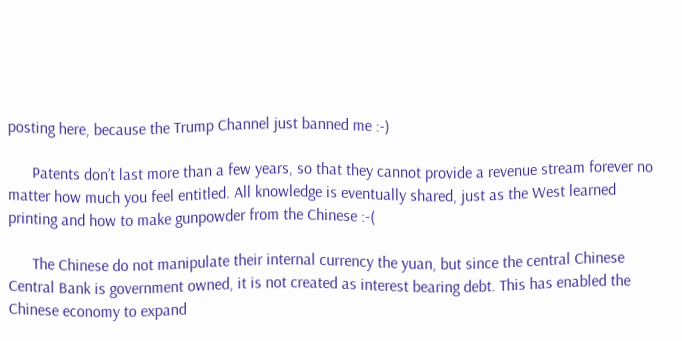posting here, because the Trump Channel just banned me :-)

      Patents don’t last more than a few years, so that they cannot provide a revenue stream forever no matter how much you feel entitled. All knowledge is eventually shared, just as the West learned printing and how to make gunpowder from the Chinese :-(

      The Chinese do not manipulate their internal currency the yuan, but since the central Chinese Central Bank is government owned, it is not created as interest bearing debt. This has enabled the Chinese economy to expand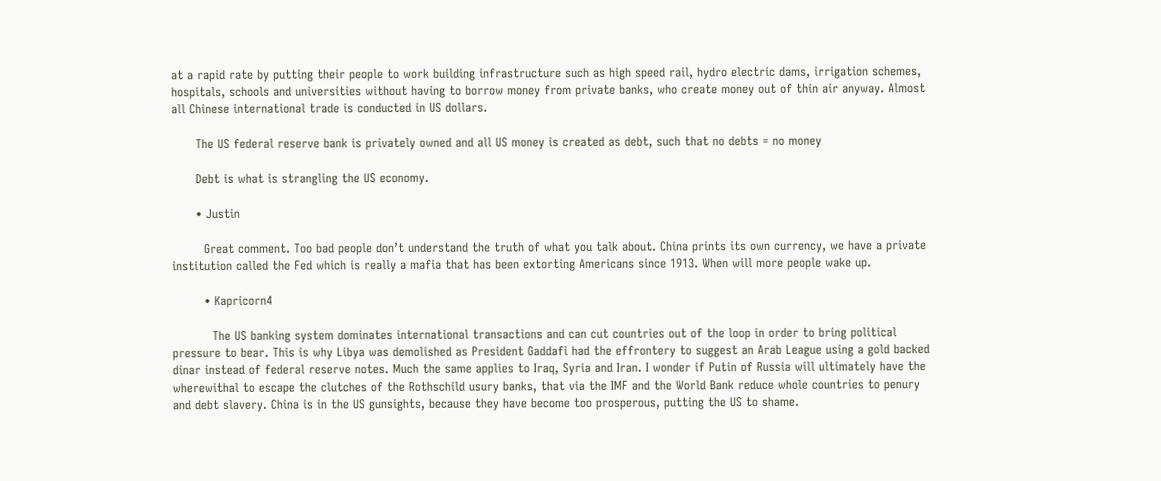at a rapid rate by putting their people to work building infrastructure such as high speed rail, hydro electric dams, irrigation schemes, hospitals, schools and universities without having to borrow money from private banks, who create money out of thin air anyway. Almost all Chinese international trade is conducted in US dollars.

      The US federal reserve bank is privately owned and all US money is created as debt, such that no debts = no money

      Debt is what is strangling the US economy.

      • Justin

        Great comment. Too bad people don’t understand the truth of what you talk about. China prints its own currency, we have a private institution called the Fed which is really a mafia that has been extorting Americans since 1913. When will more people wake up.

        • Kapricorn4

          The US banking system dominates international transactions and can cut countries out of the loop in order to bring political pressure to bear. This is why Libya was demolished as President Gaddafi had the effrontery to suggest an Arab League using a gold backed dinar instead of federal reserve notes. Much the same applies to Iraq, Syria and Iran. I wonder if Putin of Russia will ultimately have the wherewithal to escape the clutches of the Rothschild usury banks, that via the IMF and the World Bank reduce whole countries to penury and debt slavery. China is in the US gunsights, because they have become too prosperous, putting the US to shame.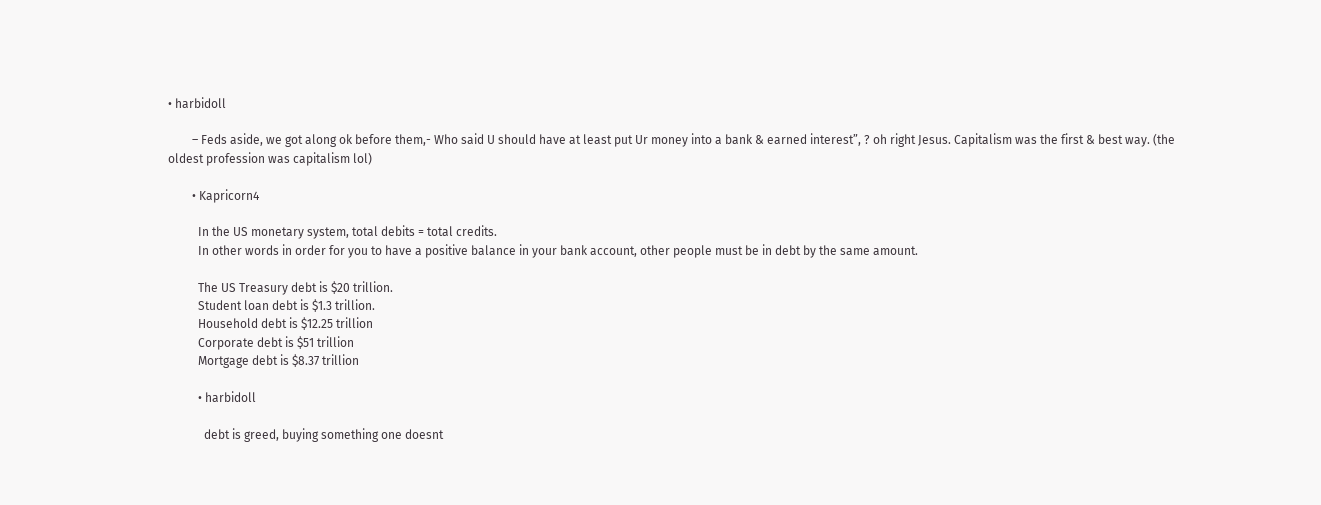• harbidoll

        – Feds aside, we got along ok before them,- Who said U should have at least put Ur money into a bank & earned interest”, ? oh right Jesus. Capitalism was the first & best way. (the oldest profession was capitalism lol)

        • Kapricorn4

          In the US monetary system, total debits = total credits.
          In other words in order for you to have a positive balance in your bank account, other people must be in debt by the same amount.

          The US Treasury debt is $20 trillion.
          Student loan debt is $1.3 trillion.
          Household debt is $12.25 trillion
          Corporate debt is $51 trillion
          Mortgage debt is $8.37 trillion

          • harbidoll

            debt is greed, buying something one doesnt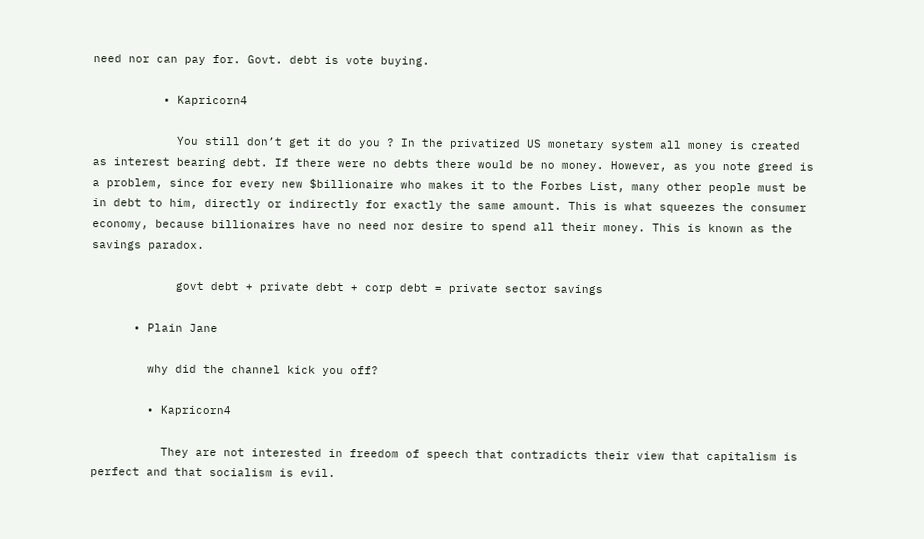need nor can pay for. Govt. debt is vote buying.

          • Kapricorn4

            You still don’t get it do you ? In the privatized US monetary system all money is created as interest bearing debt. If there were no debts there would be no money. However, as you note greed is a problem, since for every new $billionaire who makes it to the Forbes List, many other people must be in debt to him, directly or indirectly for exactly the same amount. This is what squeezes the consumer economy, because billionaires have no need nor desire to spend all their money. This is known as the savings paradox.

            govt debt + private debt + corp debt = private sector savings

      • Plain Jane

        why did the channel kick you off?

        • Kapricorn4

          They are not interested in freedom of speech that contradicts their view that capitalism is perfect and that socialism is evil.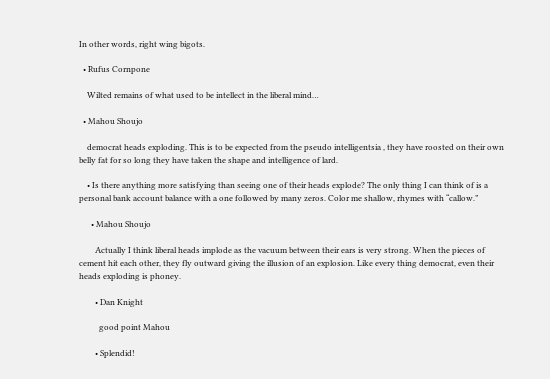In other words, right wing bigots.

  • Rufus Cornpone

    Wilted remains of what used to be intellect in the liberal mind…

  • Mahou Shoujo

    democrat heads exploding. This is to be expected from the pseudo intelligentsia , they have roosted on their own belly fat for so long they have taken the shape and intelligence of lard.

    • Is there anything more satisfying than seeing one of their heads explode? The only thing I can think of is a personal bank account balance with a one followed by many zeros. Color me shallow, rhymes with “callow.”

      • Mahou Shoujo

        Actually I think liberal heads implode as the vacuum between their ears is very strong. When the pieces of cement hit each other, they fly outward giving the illusion of an explosion. Like every thing democrat, even their heads exploding is phoney.

        • Dan Knight

          good point Mahou

        • Splendid!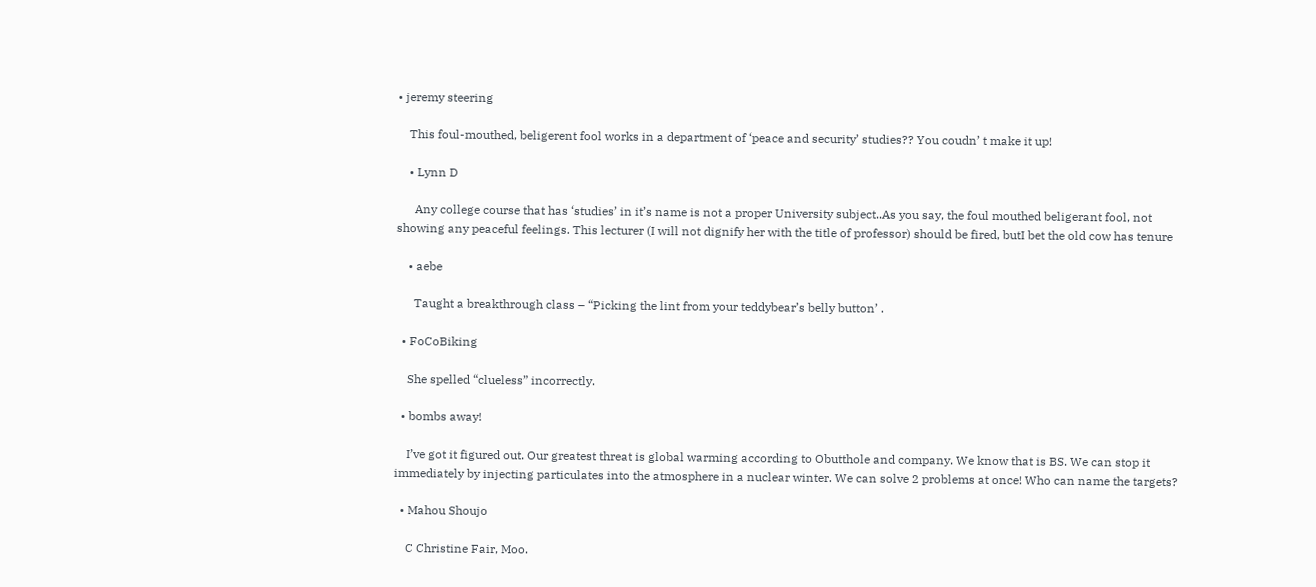• jeremy steering

    This foul-mouthed, beligerent fool works in a department of ‘peace and security’ studies?? You coudn’ t make it up!

    • Lynn D

      Any college course that has ‘studies’ in it’s name is not a proper University subject..As you say, the foul mouthed beligerant fool, not showing any peaceful feelings. This lecturer (I will not dignify her with the title of professor) should be fired, butI bet the old cow has tenure

    • aebe

      Taught a breakthrough class – “Picking the lint from your teddybear’s belly button’ .

  • FoCoBiking

    She spelled “clueless” incorrectly.

  • bombs away!

    I’ve got it figured out. Our greatest threat is global warming according to Obutthole and company. We know that is BS. We can stop it immediately by injecting particulates into the atmosphere in a nuclear winter. We can solve 2 problems at once! Who can name the targets?

  • Mahou Shoujo

    C Christine Fair, Moo.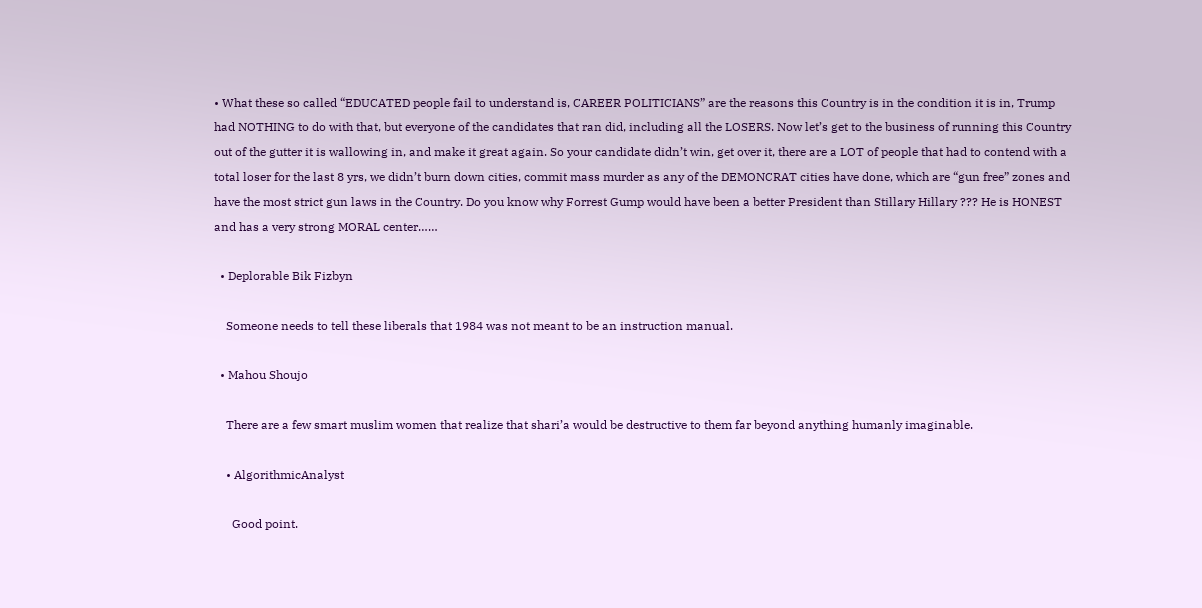• What these so called “EDUCATED people fail to understand is, CAREER POLITICIANS” are the reasons this Country is in the condition it is in, Trump had NOTHING to do with that, but everyone of the candidates that ran did, including all the LOSERS. Now let’s get to the business of running this Country out of the gutter it is wallowing in, and make it great again. So your candidate didn’t win, get over it, there are a LOT of people that had to contend with a total loser for the last 8 yrs, we didn’t burn down cities, commit mass murder as any of the DEMONCRAT cities have done, which are “gun free” zones and have the most strict gun laws in the Country. Do you know why Forrest Gump would have been a better President than Stillary Hillary ??? He is HONEST and has a very strong MORAL center……

  • Deplorable Bik Fizbyn

    Someone needs to tell these liberals that 1984 was not meant to be an instruction manual.

  • Mahou Shoujo

    There are a few smart muslim women that realize that shari’a would be destructive to them far beyond anything humanly imaginable.

    • AlgorithmicAnalyst

      Good point.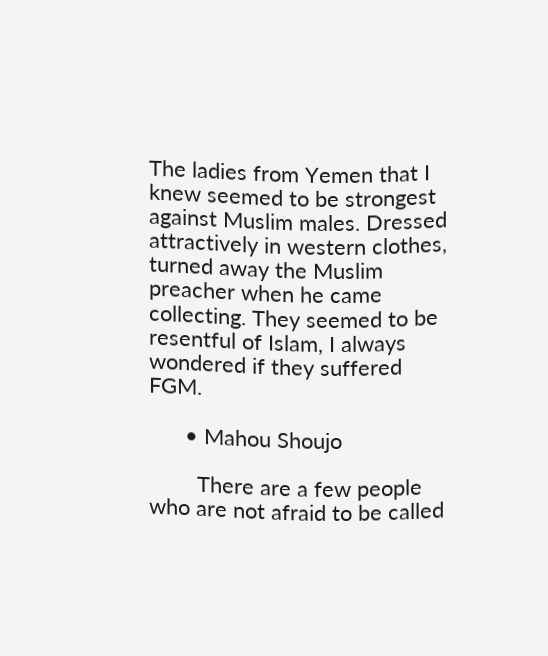The ladies from Yemen that I knew seemed to be strongest against Muslim males. Dressed attractively in western clothes, turned away the Muslim preacher when he came collecting. They seemed to be resentful of Islam, I always wondered if they suffered FGM.

      • Mahou Shoujo

        There are a few people who are not afraid to be called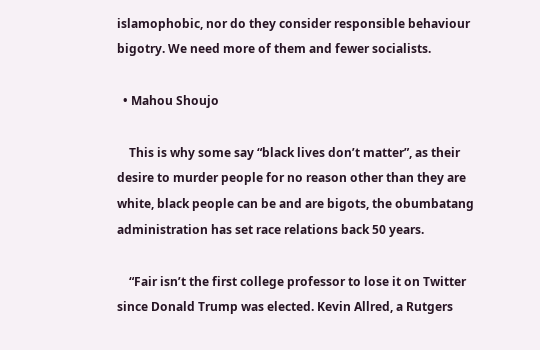islamophobic, nor do they consider responsible behaviour bigotry. We need more of them and fewer socialists.

  • Mahou Shoujo

    This is why some say “black lives don’t matter”, as their desire to murder people for no reason other than they are white, black people can be and are bigots, the obumbatang administration has set race relations back 50 years.

    “Fair isn’t the first college professor to lose it on Twitter since Donald Trump was elected. Kevin Allred, a Rutgers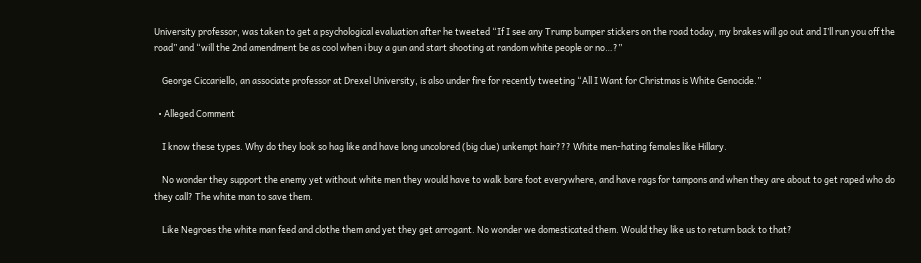University professor, was taken to get a psychological evaluation after he tweeted “If I see any Trump bumper stickers on the road today, my brakes will go out and I’ll run you off the road” and “will the 2nd amendment be as cool when i buy a gun and start shooting at random white people or no…?”

    George Ciccariello, an associate professor at Drexel University, is also under fire for recently tweeting “All I Want for Christmas is White Genocide.”

  • Alleged Comment

    I know these types. Why do they look so hag like and have long uncolored (big clue) unkempt hair??? White men-hating females like Hillary.

    No wonder they support the enemy yet without white men they would have to walk bare foot everywhere, and have rags for tampons and when they are about to get raped who do they call? The white man to save them.

    Like Negroes the white man feed and clothe them and yet they get arrogant. No wonder we domesticated them. Would they like us to return back to that?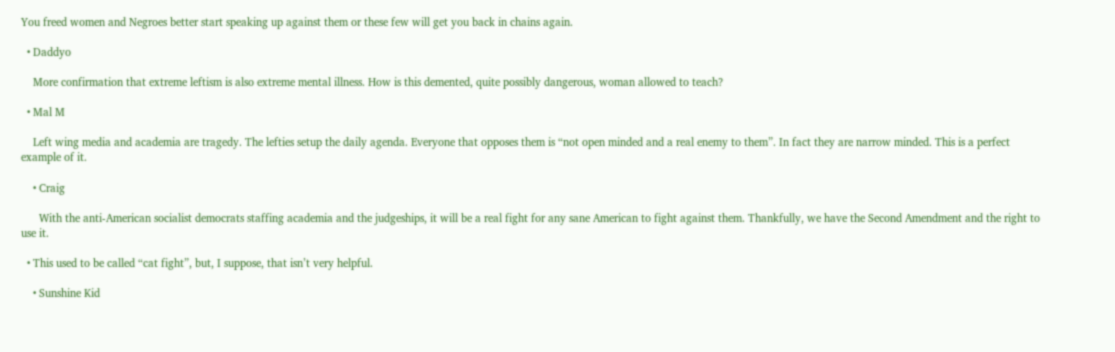You freed women and Negroes better start speaking up against them or these few will get you back in chains again.

  • Daddyo

    More confirmation that extreme leftism is also extreme mental illness. How is this demented, quite possibly dangerous, woman allowed to teach?

  • Mal M

    Left wing media and academia are tragedy. The lefties setup the daily agenda. Everyone that opposes them is “not open minded and a real enemy to them”. In fact they are narrow minded. This is a perfect example of it.

    • Craig

      With the anti-American socialist democrats staffing academia and the judgeships, it will be a real fight for any sane American to fight against them. Thankfully, we have the Second Amendment and the right to use it.

  • This used to be called “cat fight”, but, I suppose, that isn’t very helpful.

    • Sunshine Kid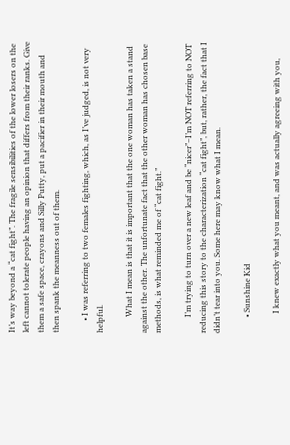It’s way beyond a “cat fight”. The fragile sensibilities of the lower losers on the left cannot tolerate people having an opinion that differs from their ranks. Give them a safe space, crayons and Silly Putty, put a pacifier in their mouth and then spank the meanness out of them.

      • I was referring to two females fighting, which, as I’ve judged, is not very helpful.

        What I mean is that it is important that the one woman has taken a stand against the other. The unfortunate fact that the other woman has chosen base methods, is what reminded me of “cat fight.”

        I’m trying to turn over a new leaf and be “nicer”–I’m NOT referring to NOT reducing this story to the characterization “cat fight”, but, rather, the fact that I didn’t tear into you. Some here may know what I mean.

        • Sunshine Kid

          I knew exactly what you meant, and was actually agreeing with you,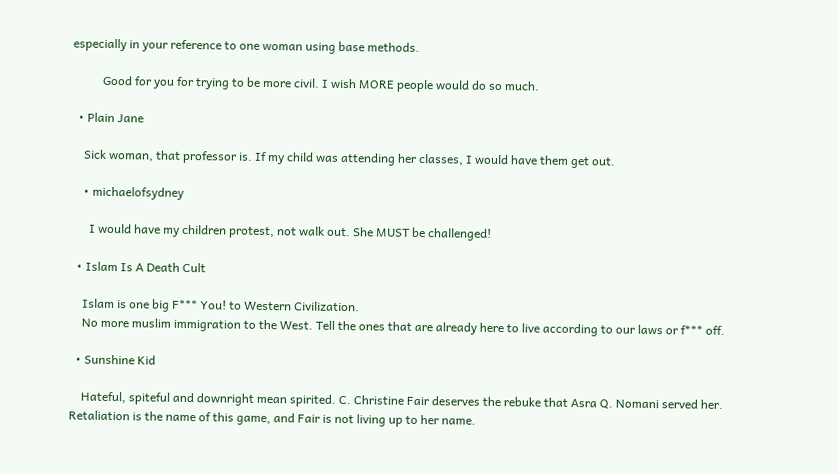especially in your reference to one woman using base methods.

          Good for you for trying to be more civil. I wish MORE people would do so much.

  • Plain Jane

    Sick woman, that professor is. If my child was attending her classes, I would have them get out.

    • michaelofsydney

      I would have my children protest, not walk out. She MUST be challenged!

  • Islam Is A Death Cult

    Islam is one big F*** You! to Western Civilization.
    No more muslim immigration to the West. Tell the ones that are already here to live according to our laws or f*** off.

  • Sunshine Kid

    Hateful, spiteful and downright mean spirited. C. Christine Fair deserves the rebuke that Asra Q. Nomani served her. Retaliation is the name of this game, and Fair is not living up to her name.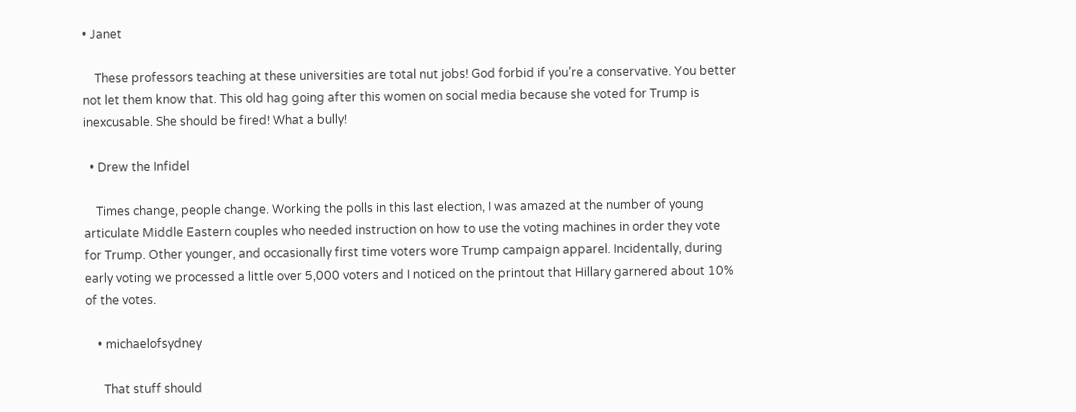• Janet

    These professors teaching at these universities are total nut jobs! God forbid if you’re a conservative. You better not let them know that. This old hag going after this women on social media because she voted for Trump is inexcusable. She should be fired! What a bully!

  • Drew the Infidel

    Times change, people change. Working the polls in this last election, I was amazed at the number of young articulate Middle Eastern couples who needed instruction on how to use the voting machines in order they vote for Trump. Other younger, and occasionally first time voters wore Trump campaign apparel. Incidentally, during early voting we processed a little over 5,000 voters and I noticed on the printout that Hillary garnered about 10% of the votes.

    • michaelofsydney

      That stuff should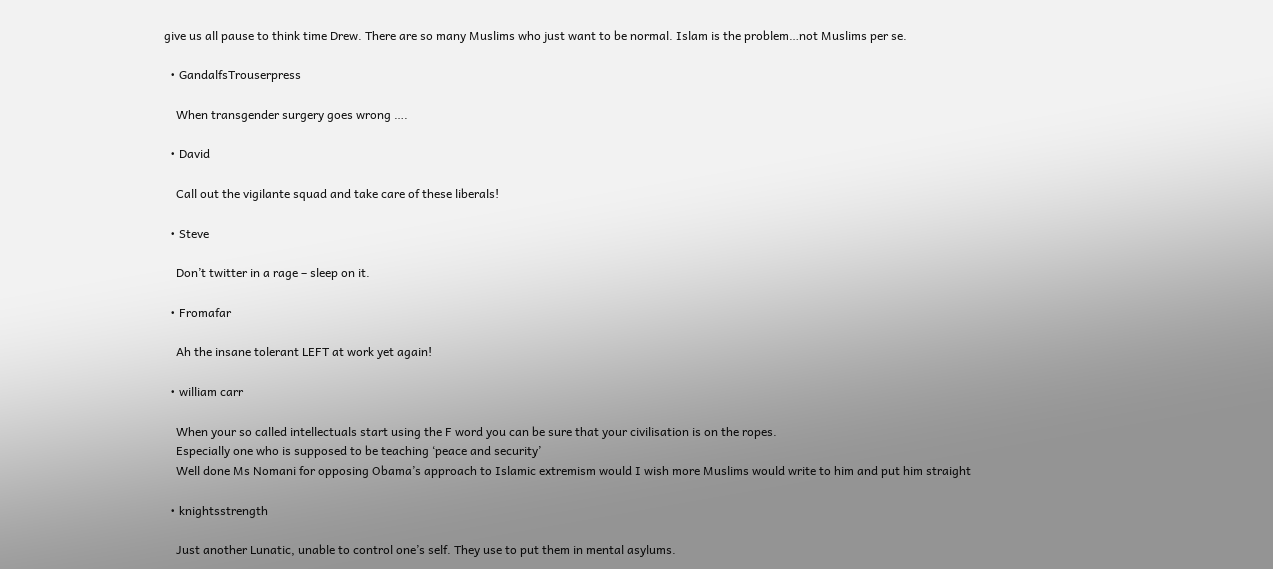give us all pause to think time Drew. There are so many Muslims who just want to be normal. Islam is the problem…not Muslims per se.

  • GandalfsTrouserpress

    When transgender surgery goes wrong ….

  • David

    Call out the vigilante squad and take care of these liberals!

  • Steve

    Don’t twitter in a rage – sleep on it.

  • Fromafar

    Ah the insane tolerant LEFT at work yet again!

  • william carr

    When your so called intellectuals start using the F word you can be sure that your civilisation is on the ropes.
    Especially one who is supposed to be teaching ‘peace and security’
    Well done Ms Nomani for opposing Obama’s approach to Islamic extremism would I wish more Muslims would write to him and put him straight

  • knightsstrength

    Just another Lunatic, unable to control one’s self. They use to put them in mental asylums.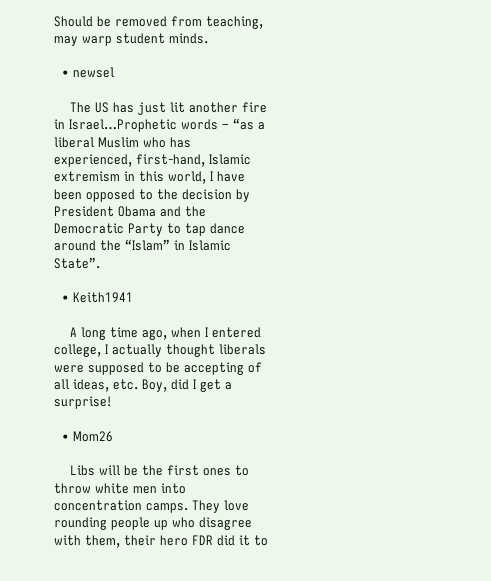Should be removed from teaching, may warp student minds.

  • newsel

    The US has just lit another fire in Israel…Prophetic words – “as a liberal Muslim who has experienced, first-hand, Islamic extremism in this world, I have been opposed to the decision by President Obama and the Democratic Party to tap dance around the “Islam” in Islamic State”.

  • Keith1941

    A long time ago, when I entered college, I actually thought liberals were supposed to be accepting of all ideas, etc. Boy, did I get a surprise!

  • Mom26

    Libs will be the first ones to throw white men into concentration camps. They love rounding people up who disagree with them, their hero FDR did it to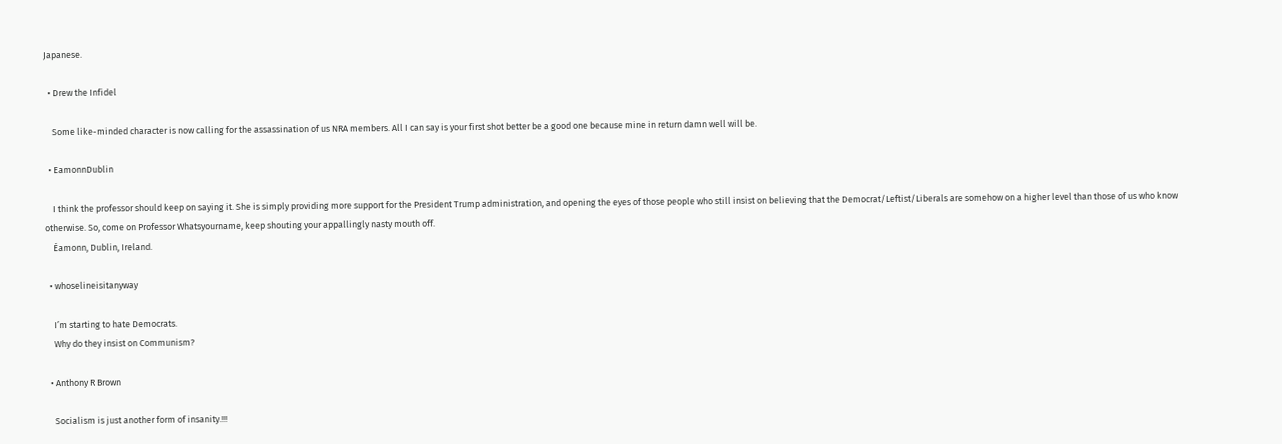Japanese.

  • Drew the Infidel

    Some like-minded character is now calling for the assassination of us NRA members. All I can say is your first shot better be a good one because mine in return damn well will be.

  • EamonnDublin

    I think the professor should keep on saying it. She is simply providing more support for the President Trump administration, and opening the eyes of those people who still insist on believing that the Democrat/Leftist/Liberals are somehow on a higher level than those of us who know otherwise. So, come on Professor Whatsyourname, keep shouting your appallingly nasty mouth off.
    Éamonn, Dublin, Ireland.

  • whoselineisitanyway

    I’m starting to hate Democrats.
    Why do they insist on Communism?

  • Anthony R Brown

    Socialism is just another form of insanity.!!!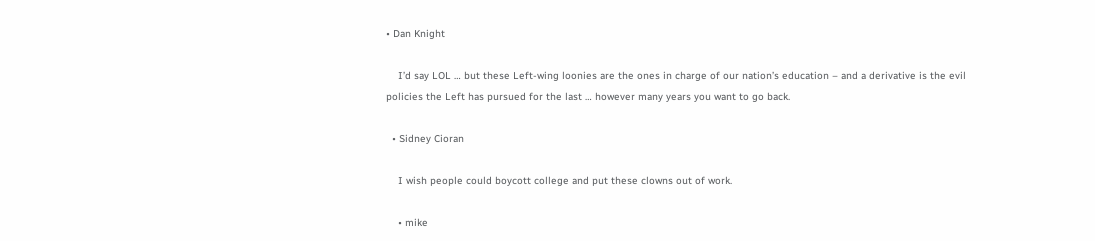• Dan Knight

    I’d say LOL … but these Left-wing loonies are the ones in charge of our nation’s education – and a derivative is the evil policies the Left has pursued for the last … however many years you want to go back.

  • Sidney Cioran

    I wish people could boycott college and put these clowns out of work.

    • mike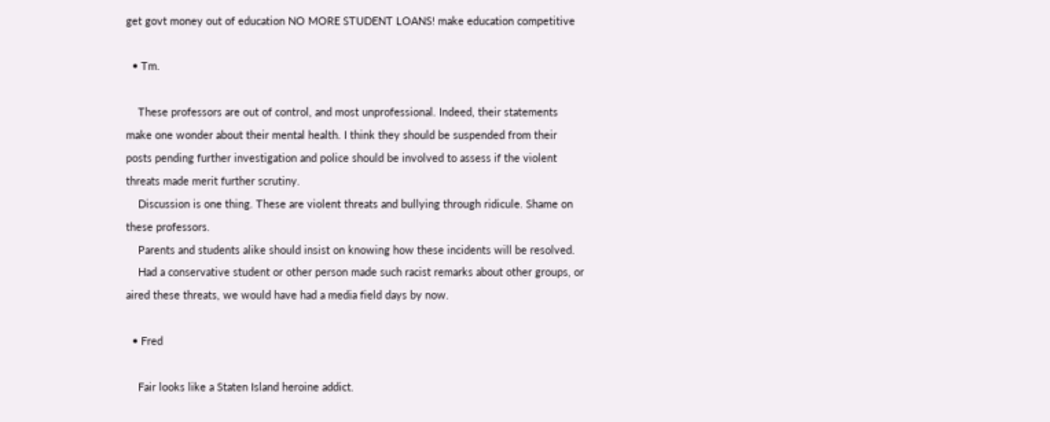get govt money out of education NO MORE STUDENT LOANS! make education competitive

  • Tm.

    These professors are out of control, and most unprofessional. Indeed, their statements make one wonder about their mental health. I think they should be suspended from their posts pending further investigation and police should be involved to assess if the violent threats made merit further scrutiny.
    Discussion is one thing. These are violent threats and bullying through ridicule. Shame on these professors.
    Parents and students alike should insist on knowing how these incidents will be resolved.
    Had a conservative student or other person made such racist remarks about other groups, or aired these threats, we would have had a media field days by now.

  • Fred

    Fair looks like a Staten Island heroine addict.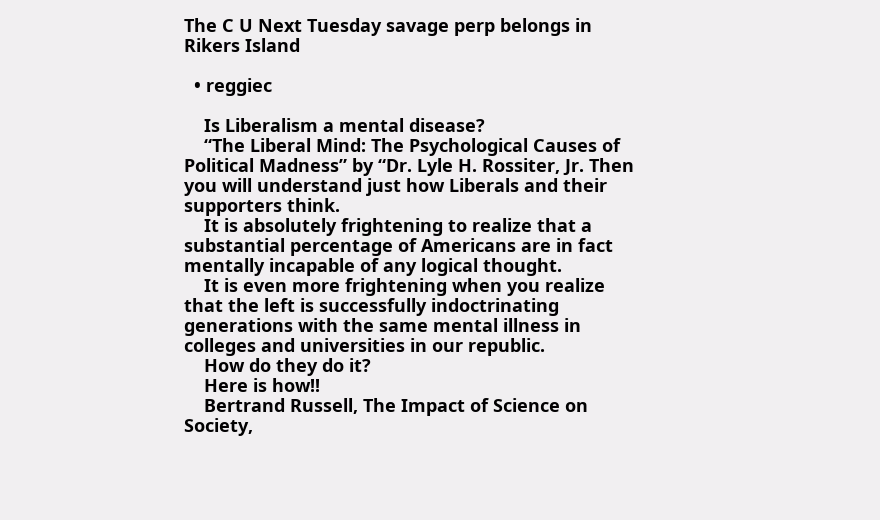The C U Next Tuesday savage perp belongs in Rikers Island

  • reggiec

    Is Liberalism a mental disease?
    “The Liberal Mind: The Psychological Causes of Political Madness” by “Dr. Lyle H. Rossiter, Jr. Then you will understand just how Liberals and their supporters think.
    It is absolutely frightening to realize that a substantial percentage of Americans are in fact mentally incapable of any logical thought.
    It is even more frightening when you realize that the left is successfully indoctrinating generations with the same mental illness in colleges and universities in our republic.
    How do they do it?
    Here is how!!
    Bertrand Russell, The Impact of Science on Society,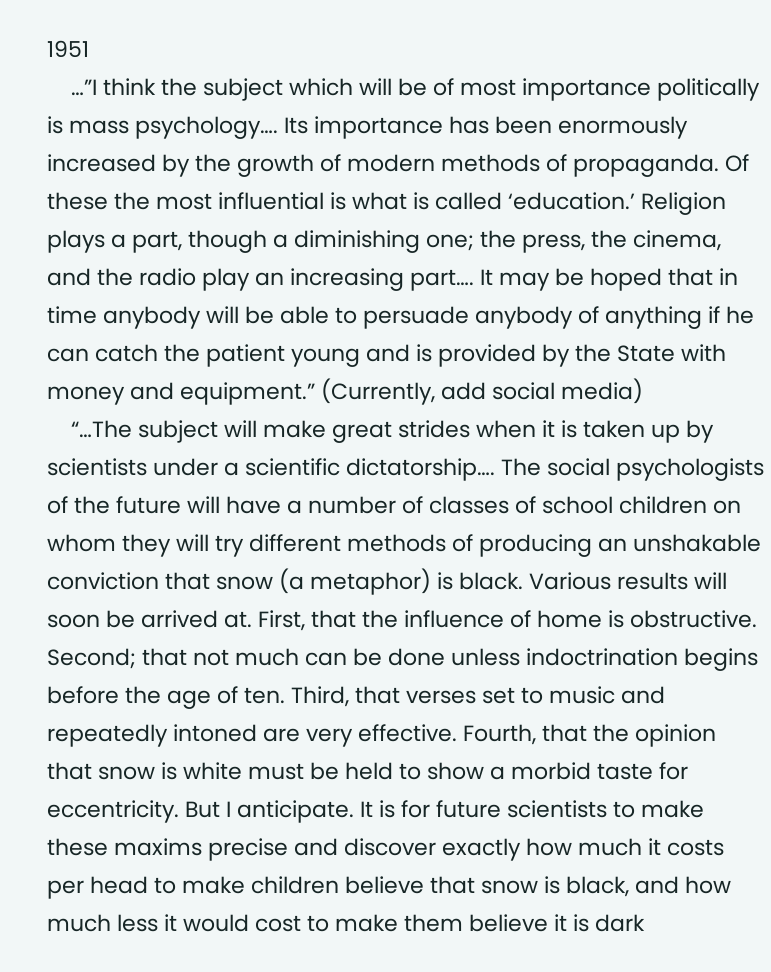1951
    …”I think the subject which will be of most importance politically is mass psychology…. Its importance has been enormously increased by the growth of modern methods of propaganda. Of these the most influential is what is called ‘education.’ Religion plays a part, though a diminishing one; the press, the cinema, and the radio play an increasing part…. It may be hoped that in time anybody will be able to persuade anybody of anything if he can catch the patient young and is provided by the State with money and equipment.” (Currently, add social media)
    “…The subject will make great strides when it is taken up by scientists under a scientific dictatorship…. The social psychologists of the future will have a number of classes of school children on whom they will try different methods of producing an unshakable conviction that snow (a metaphor) is black. Various results will soon be arrived at. First, that the influence of home is obstructive. Second; that not much can be done unless indoctrination begins before the age of ten. Third, that verses set to music and repeatedly intoned are very effective. Fourth, that the opinion that snow is white must be held to show a morbid taste for eccentricity. But I anticipate. It is for future scientists to make these maxims precise and discover exactly how much it costs per head to make children believe that snow is black, and how much less it would cost to make them believe it is dark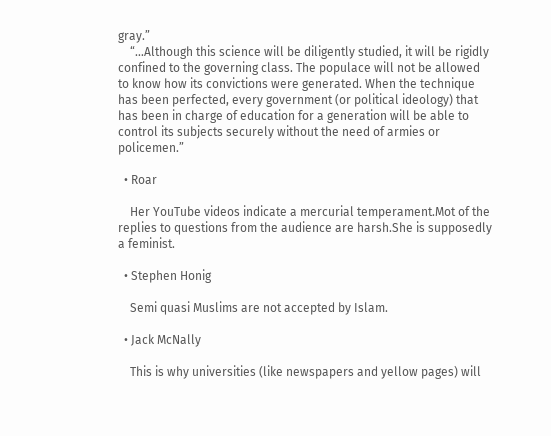gray.”
    “…Although this science will be diligently studied, it will be rigidly confined to the governing class. The populace will not be allowed to know how its convictions were generated. When the technique has been perfected, every government (or political ideology) that has been in charge of education for a generation will be able to control its subjects securely without the need of armies or policemen.”

  • Roar

    Her YouTube videos indicate a mercurial temperament.Mot of the replies to questions from the audience are harsh.She is supposedly a feminist.

  • Stephen Honig

    Semi quasi Muslims are not accepted by Islam.

  • Jack McNally

    This is why universities (like newspapers and yellow pages) will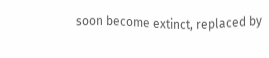soon become extinct, replaced by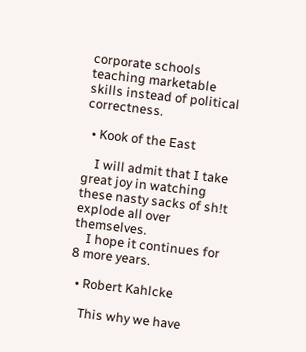corporate schools teaching marketable skills instead of political correctness.

  • Kook of the East

    I will admit that I take great joy in watching these nasty sacks of sh!t explode all over themselves.
    I hope it continues for 8 more years.

  • Robert Kahlcke

    This why we have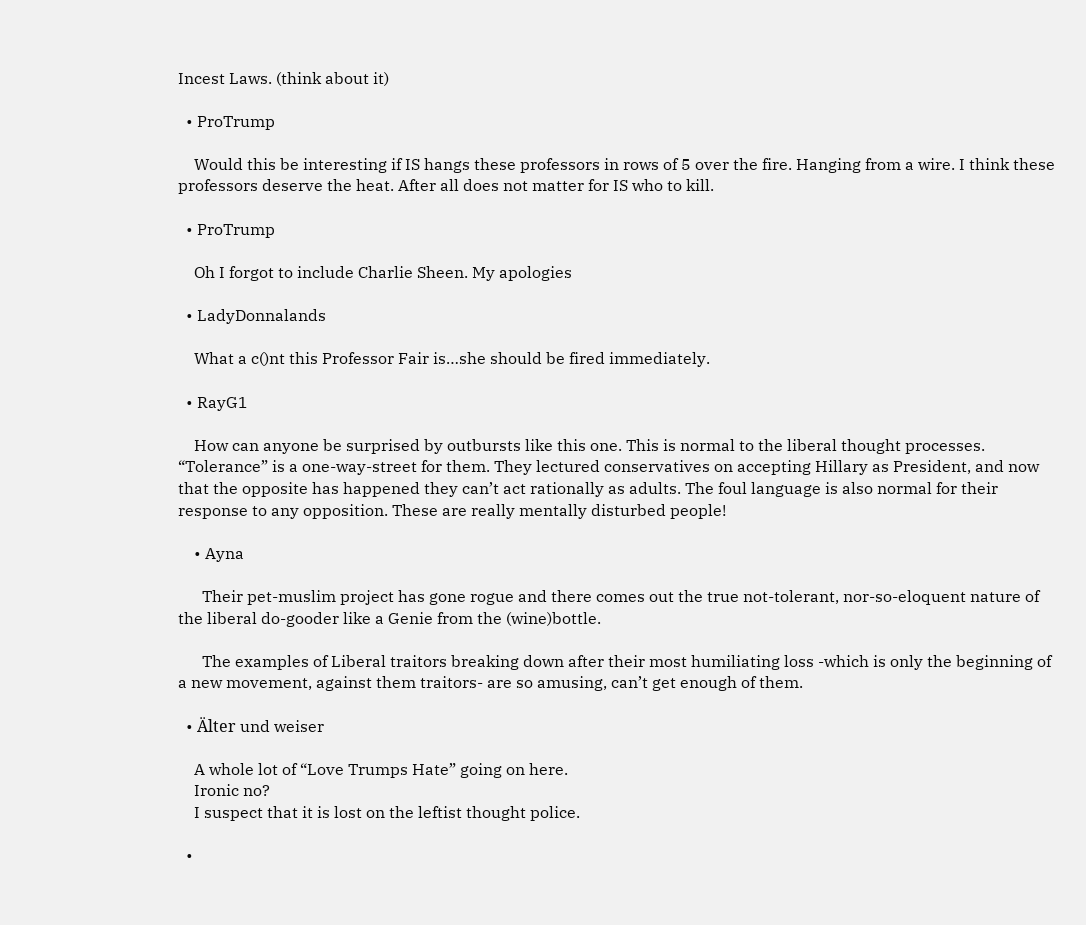Incest Laws. (think about it)

  • ProTrump

    Would this be interesting if IS hangs these professors in rows of 5 over the fire. Hanging from a wire. I think these professors deserve the heat. After all does not matter for IS who to kill.

  • ProTrump

    Oh I forgot to include Charlie Sheen. My apologies

  • LadyDonnalands

    What a c()nt this Professor Fair is…she should be fired immediately.

  • RayG1

    How can anyone be surprised by outbursts like this one. This is normal to the liberal thought processes. “Tolerance” is a one-way-street for them. They lectured conservatives on accepting Hillary as President, and now that the opposite has happened they can’t act rationally as adults. The foul language is also normal for their response to any opposition. These are really mentally disturbed people!

    • Ayna

      Their pet-muslim project has gone rogue and there comes out the true not-tolerant, nor-so-eloquent nature of the liberal do-gooder like a Genie from the (wine)bottle.

      The examples of Liberal traitors breaking down after their most humiliating loss -which is only the beginning of a new movement, against them traitors- are so amusing, can’t get enough of them.

  • Älter und weiser

    A whole lot of “Love Trumps Hate” going on here.
    Ironic no?
    I suspect that it is lost on the leftist thought police.

  •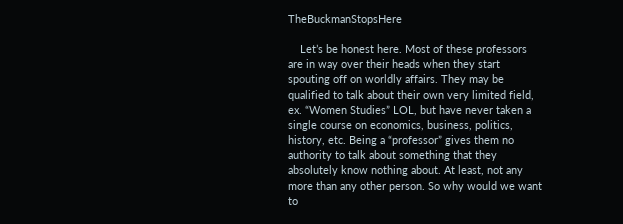TheBuckmanStopsHere

    Let’s be honest here. Most of these professors are in way over their heads when they start spouting off on worldly affairs. They may be qualified to talk about their own very limited field, ex. “Women Studies” LOL, but have never taken a single course on economics, business, politics, history, etc. Being a “professor” gives them no authority to talk about something that they absolutely know nothing about. At least, not any more than any other person. So why would we want to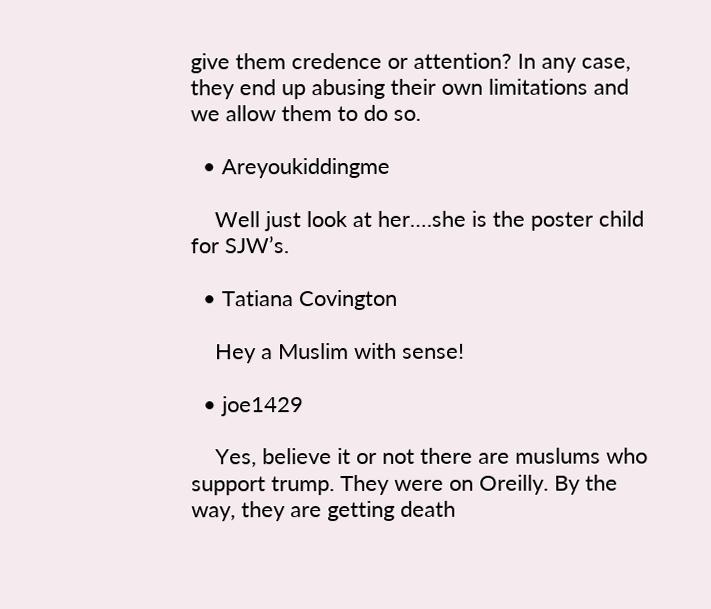give them credence or attention? In any case, they end up abusing their own limitations and we allow them to do so.

  • Areyoukiddingme

    Well just look at her….she is the poster child for SJW’s.

  • Tatiana Covington

    Hey a Muslim with sense!

  • joe1429

    Yes, believe it or not there are muslums who support trump. They were on Oreilly. By the way, they are getting death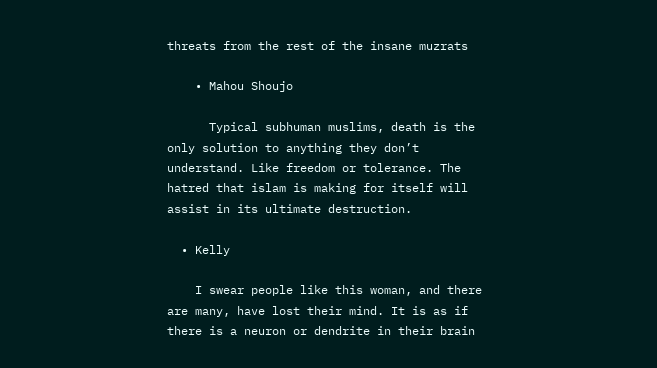threats from the rest of the insane muzrats

    • Mahou Shoujo

      Typical subhuman muslims, death is the only solution to anything they don’t understand. Like freedom or tolerance. The hatred that islam is making for itself will assist in its ultimate destruction.

  • Kelly

    I swear people like this woman, and there are many, have lost their mind. It is as if there is a neuron or dendrite in their brain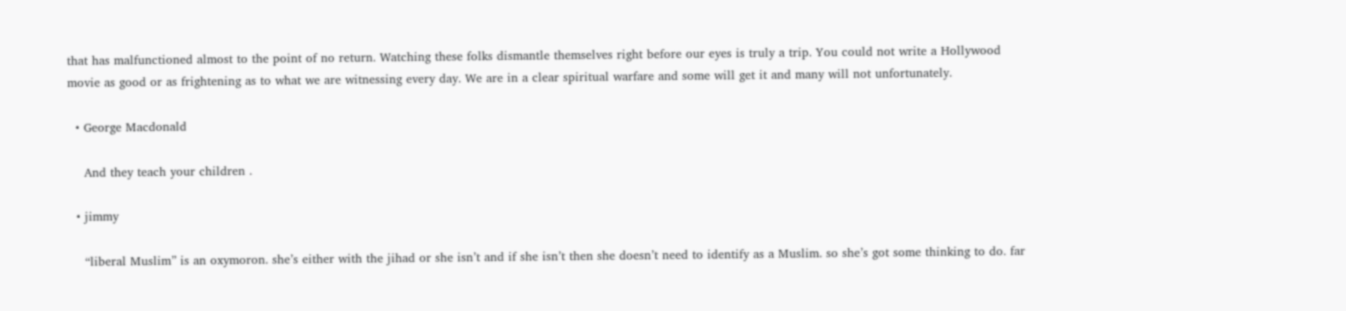that has malfunctioned almost to the point of no return. Watching these folks dismantle themselves right before our eyes is truly a trip. You could not write a Hollywood movie as good or as frightening as to what we are witnessing every day. We are in a clear spiritual warfare and some will get it and many will not unfortunately.

  • George Macdonald

    And they teach your children .

  • jimmy

    “liberal Muslim” is an oxymoron. she’s either with the jihad or she isn’t and if she isn’t then she doesn’t need to identify as a Muslim. so she’s got some thinking to do. far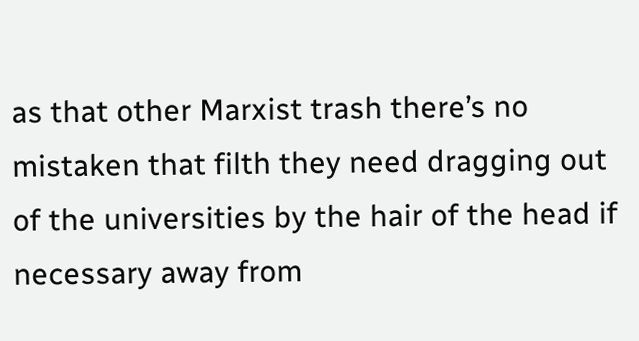as that other Marxist trash there’s no mistaken that filth they need dragging out of the universities by the hair of the head if necessary away from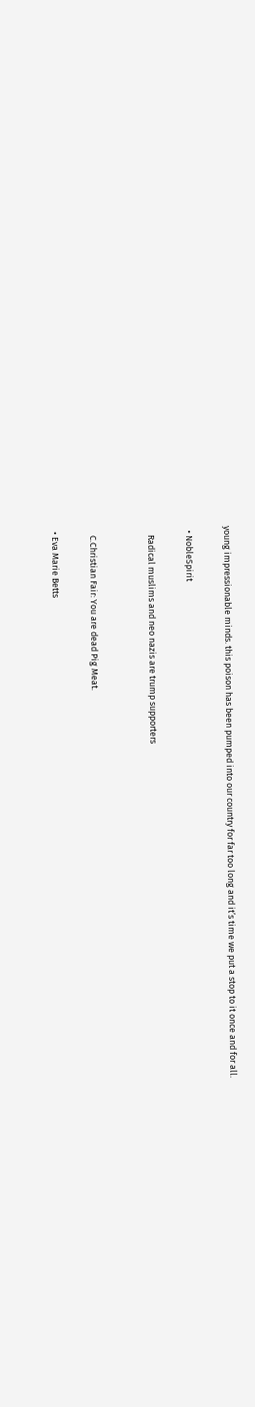young impressionable minds. this poison has been pumped into our country for far too long and it’s time we put a stop to it once and for all.

  • NobleSpirit

    Radical muslims and neo nazis are trump supporters


    C.Christian Fair: You are dead Pig Meat.

  • Eva Marie Betts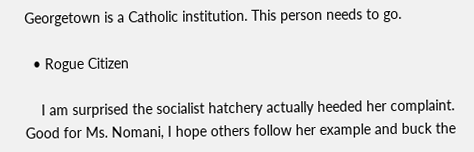Georgetown is a Catholic institution. This person needs to go.

  • Rogue Citizen

    I am surprised the socialist hatchery actually heeded her complaint. Good for Ms. Nomani, I hope others follow her example and buck the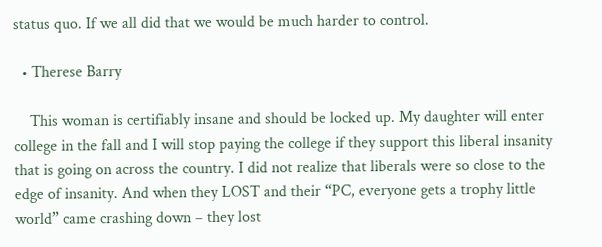status quo. If we all did that we would be much harder to control.

  • Therese Barry

    This woman is certifiably insane and should be locked up. My daughter will enter college in the fall and I will stop paying the college if they support this liberal insanity that is going on across the country. I did not realize that liberals were so close to the edge of insanity. And when they LOST and their “PC, everyone gets a trophy little world” came crashing down – they lost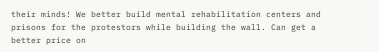their minds! We better build mental rehabilitation centers and prisons for the protestors while building the wall. Can get a better price on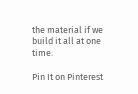the material if we build it all at one time.

Pin It on Pinterest